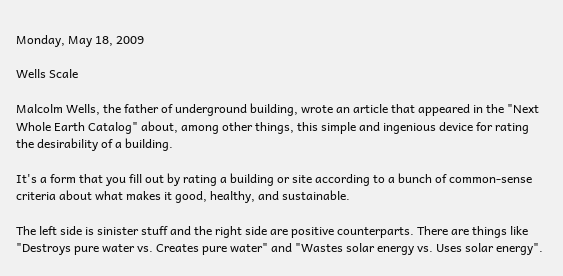Monday, May 18, 2009

Wells Scale

Malcolm Wells, the father of underground building, wrote an article that appeared in the "Next Whole Earth Catalog" about, among other things, this simple and ingenious device for rating the desirability of a building.

It's a form that you fill out by rating a building or site according to a bunch of common-sense criteria about what makes it good, healthy, and sustainable.

The left side is sinister stuff and the right side are positive counterparts. There are things like "Destroys pure water vs. Creates pure water" and "Wastes solar energy vs. Uses solar energy".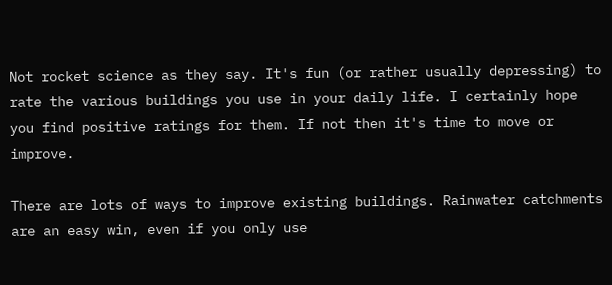Not rocket science as they say. It's fun (or rather usually depressing) to rate the various buildings you use in your daily life. I certainly hope you find positive ratings for them. If not then it's time to move or improve.

There are lots of ways to improve existing buildings. Rainwater catchments are an easy win, even if you only use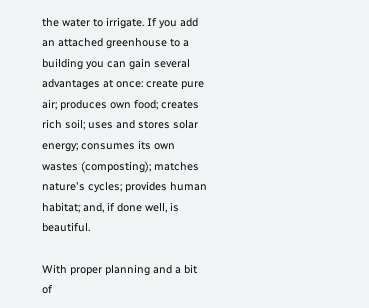the water to irrigate. If you add an attached greenhouse to a building you can gain several advantages at once: create pure air; produces own food; creates rich soil; uses and stores solar energy; consumes its own wastes (composting); matches nature's cycles; provides human habitat; and, if done well, is beautiful.

With proper planning and a bit of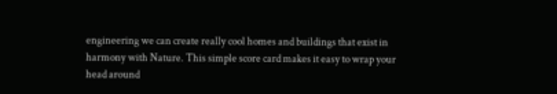engineering we can create really cool homes and buildings that exist in harmony with Nature. This simple score card makes it easy to wrap your head around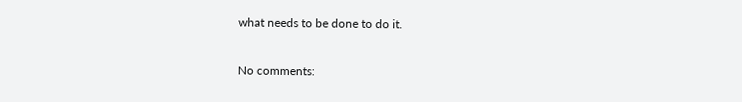what needs to be done to do it.

No comments: